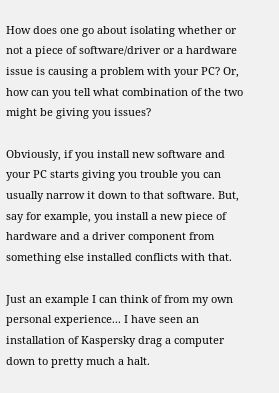How does one go about isolating whether or not a piece of software/driver or a hardware issue is causing a problem with your PC? Or, how can you tell what combination of the two might be giving you issues?

Obviously, if you install new software and your PC starts giving you trouble you can usually narrow it down to that software. But, say for example, you install a new piece of hardware and a driver component from something else installed conflicts with that.

Just an example I can think of from my own personal experience... I have seen an installation of Kaspersky drag a computer down to pretty much a halt.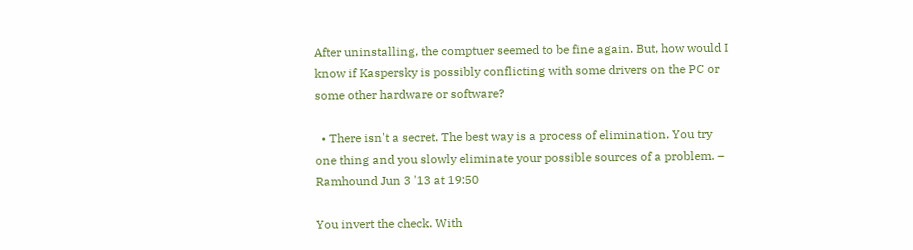After uninstalling, the comptuer seemed to be fine again. But, how would I know if Kaspersky is possibly conflicting with some drivers on the PC or some other hardware or software?

  • There isn't a secret. The best way is a process of elimination. You try one thing and you slowly eliminate your possible sources of a problem. – Ramhound Jun 3 '13 at 19:50

You invert the check. With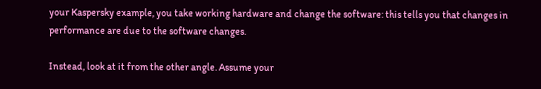your Kaspersky example, you take working hardware and change the software: this tells you that changes in performance are due to the software changes.

Instead, look at it from the other angle. Assume your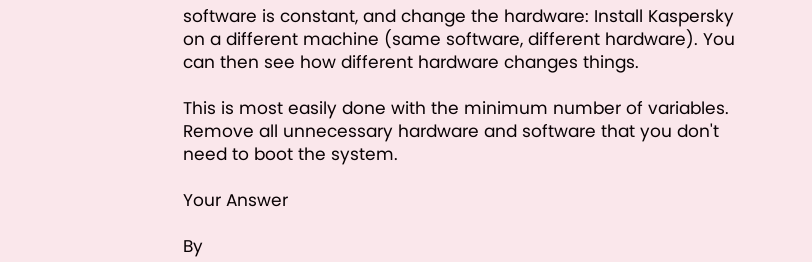software is constant, and change the hardware: Install Kaspersky on a different machine (same software, different hardware). You can then see how different hardware changes things.

This is most easily done with the minimum number of variables. Remove all unnecessary hardware and software that you don't need to boot the system.

Your Answer

By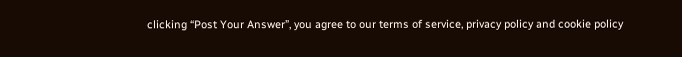clicking “Post Your Answer”, you agree to our terms of service, privacy policy and cookie policy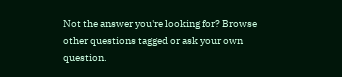Not the answer you're looking for? Browse other questions tagged or ask your own question.